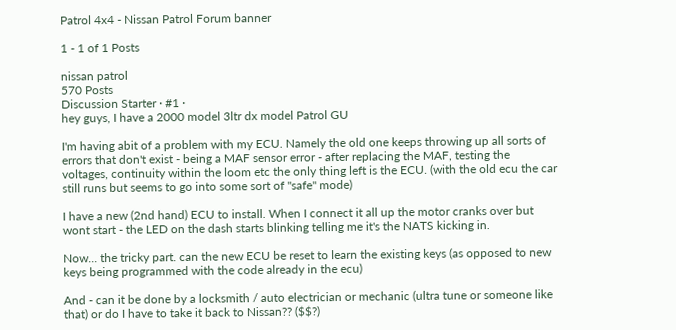Patrol 4x4 - Nissan Patrol Forum banner

1 - 1 of 1 Posts

nissan patrol
570 Posts
Discussion Starter · #1 ·
hey guys, I have a 2000 model 3ltr dx model Patrol GU

I'm having abit of a problem with my ECU. Namely the old one keeps throwing up all sorts of errors that don't exist - being a MAF sensor error - after replacing the MAF, testing the voltages, continuity within the loom etc the only thing left is the ECU. (with the old ecu the car still runs but seems to go into some sort of "safe" mode)

I have a new (2nd hand) ECU to install. When I connect it all up the motor cranks over but wont start - the LED on the dash starts blinking telling me it's the NATS kicking in.

Now... the tricky part. can the new ECU be reset to learn the existing keys (as opposed to new keys being programmed with the code already in the ecu)

And - can it be done by a locksmith / auto electrician or mechanic (ultra tune or someone like that) or do I have to take it back to Nissan?? ($$?)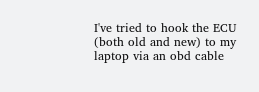I've tried to hook the ECU (both old and new) to my laptop via an obd cable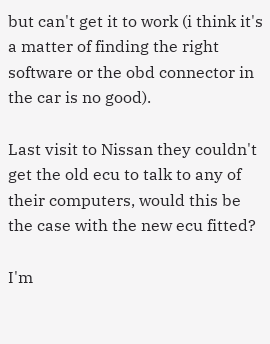but can't get it to work (i think it's a matter of finding the right software or the obd connector in the car is no good).

Last visit to Nissan they couldn't get the old ecu to talk to any of their computers, would this be the case with the new ecu fitted?

I'm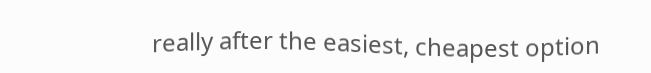really after the easiest, cheapest option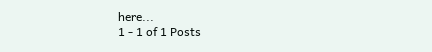here...
1 - 1 of 1 Posts